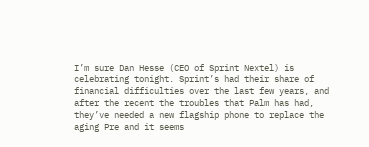I’m sure Dan Hesse (CEO of Sprint Nextel) is celebrating tonight. Sprint’s had their share of financial difficulties over the last few years, and after the recent the troubles that Palm has had, they’ve needed a new flagship phone to replace the aging Pre and it seems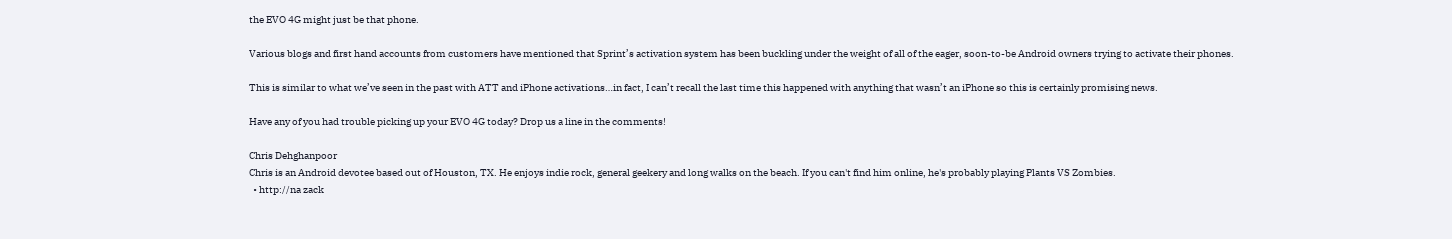the EVO 4G might just be that phone.

Various blogs and first hand accounts from customers have mentioned that Sprint’s activation system has been buckling under the weight of all of the eager, soon-to-be Android owners trying to activate their phones.

This is similar to what we’ve seen in the past with ATT and iPhone activations…in fact, I can’t recall the last time this happened with anything that wasn’t an iPhone so this is certainly promising news.

Have any of you had trouble picking up your EVO 4G today? Drop us a line in the comments!

Chris Dehghanpoor
Chris is an Android devotee based out of Houston, TX. He enjoys indie rock, general geekery and long walks on the beach. If you can't find him online, he's probably playing Plants VS Zombies.
  • http://na zack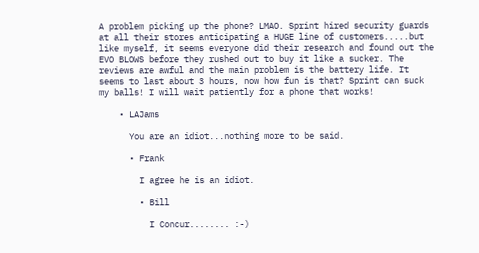A problem picking up the phone? LMAO. Sprint hired security guards at all their stores anticipating a HUGE line of customers.....but like myself, it seems everyone did their research and found out the EVO BLOWS before they rushed out to buy it like a sucker. The reviews are awful and the main problem is the battery life. It seems to last about 3 hours, now how fun is that? Sprint can suck my balls! I will wait patiently for a phone that works!

    • LAJams

      You are an idiot...nothing more to be said.

      • Frank

        I agree he is an idiot.

        • Bill

          I Concur........ :-)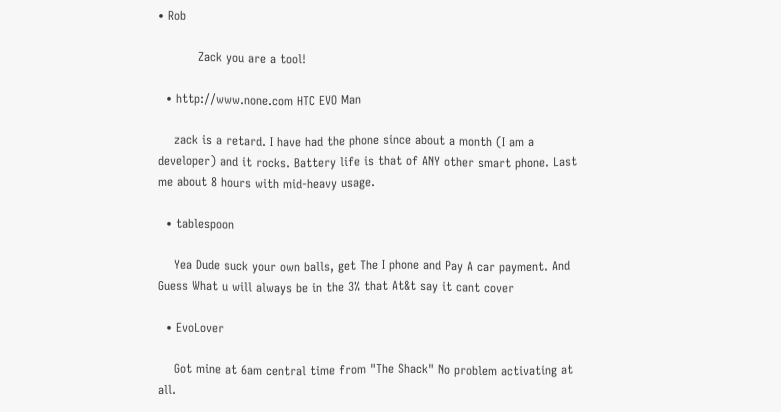• Rob

          Zack you are a tool!

  • http://www.none.com HTC EVO Man

    zack is a retard. I have had the phone since about a month (I am a developer) and it rocks. Battery life is that of ANY other smart phone. Last me about 8 hours with mid-heavy usage.

  • tablespoon

    Yea Dude suck your own balls, get The I phone and Pay A car payment. And Guess What u will always be in the 3% that At&t say it cant cover

  • EvoLover

    Got mine at 6am central time from "The Shack" No problem activating at all.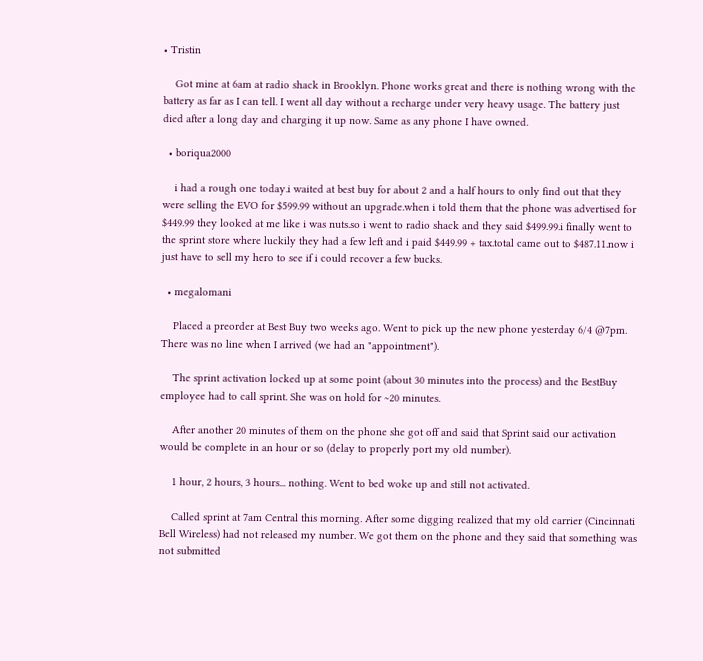• Tristin

    Got mine at 6am at radio shack in Brooklyn. Phone works great and there is nothing wrong with the battery as far as I can tell. I went all day without a recharge under very heavy usage. The battery just died after a long day and charging it up now. Same as any phone I have owned.

  • boriqua2000

    i had a rough one today.i waited at best buy for about 2 and a half hours to only find out that they were selling the EVO for $599.99 without an upgrade.when i told them that the phone was advertised for $449.99 they looked at me like i was nuts.so i went to radio shack and they said $499.99.i finally went to the sprint store where luckily they had a few left and i paid $449.99 + tax.total came out to $487.11.now i just have to sell my hero to see if i could recover a few bucks.

  • megalomani

    Placed a preorder at Best Buy two weeks ago. Went to pick up the new phone yesterday 6/4 @7pm. There was no line when I arrived (we had an "appointment").

    The sprint activation locked up at some point (about 30 minutes into the process) and the BestBuy employee had to call sprint. She was on hold for ~20 minutes.

    After another 20 minutes of them on the phone she got off and said that Sprint said our activation would be complete in an hour or so (delay to properly port my old number).

    1 hour, 2 hours, 3 hours... nothing. Went to bed woke up and still not activated.

    Called sprint at 7am Central this morning. After some digging realized that my old carrier (Cincinnati Bell Wireless) had not released my number. We got them on the phone and they said that something was not submitted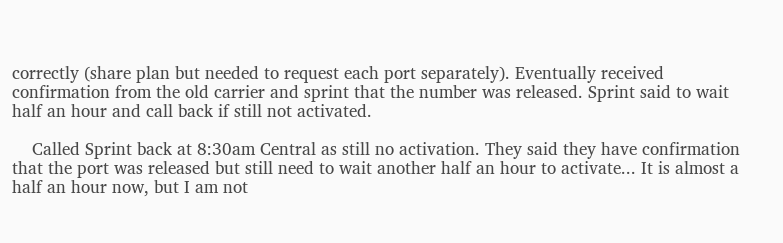correctly (share plan but needed to request each port separately). Eventually received confirmation from the old carrier and sprint that the number was released. Sprint said to wait half an hour and call back if still not activated.

    Called Sprint back at 8:30am Central as still no activation. They said they have confirmation that the port was released but still need to wait another half an hour to activate... It is almost a half an hour now, but I am not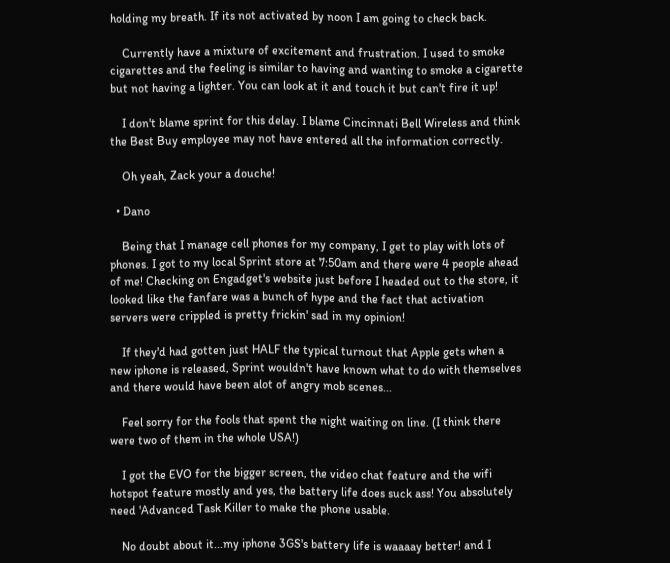holding my breath. If its not activated by noon I am going to check back.

    Currently have a mixture of excitement and frustration. I used to smoke cigarettes and the feeling is similar to having and wanting to smoke a cigarette but not having a lighter. You can look at it and touch it but can't fire it up!

    I don't blame sprint for this delay. I blame Cincinnati Bell Wireless and think the Best Buy employee may not have entered all the information correctly.

    Oh yeah, Zack your a douche!

  • Dano

    Being that I manage cell phones for my company, I get to play with lots of phones. I got to my local Sprint store at 7:50am and there were 4 people ahead of me! Checking on Engadget's website just before I headed out to the store, it looked like the fanfare was a bunch of hype and the fact that activation servers were crippled is pretty frickin' sad in my opinion!

    If they'd had gotten just HALF the typical turnout that Apple gets when a new iphone is released, Sprint wouldn't have known what to do with themselves and there would have been alot of angry mob scenes...

    Feel sorry for the fools that spent the night waiting on line. (I think there were two of them in the whole USA!)

    I got the EVO for the bigger screen, the video chat feature and the wifi hotspot feature mostly and yes, the battery life does suck ass! You absolutely need 'Advanced Task Killer to make the phone usable.

    No doubt about it...my iphone 3GS's battery life is waaaay better! and I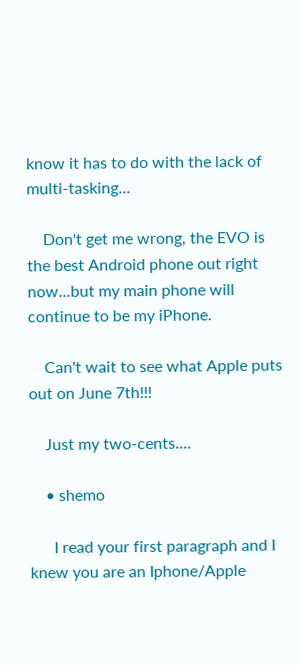know it has to do with the lack of multi-tasking...

    Don't get me wrong, the EVO is the best Android phone out right now...but my main phone will continue to be my iPhone.

    Can't wait to see what Apple puts out on June 7th!!!

    Just my two-cents....

    • shemo

      I read your first paragraph and I knew you are an Iphone/Apple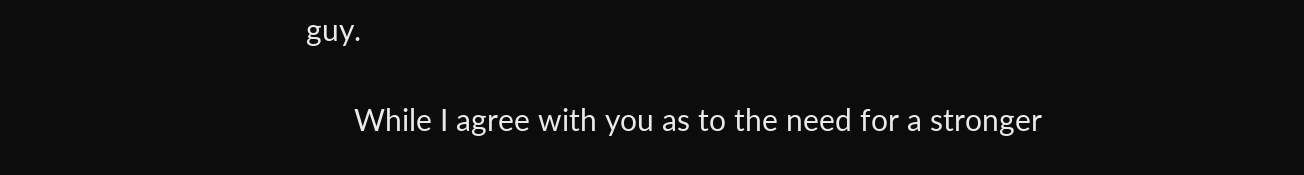guy.

      While I agree with you as to the need for a stronger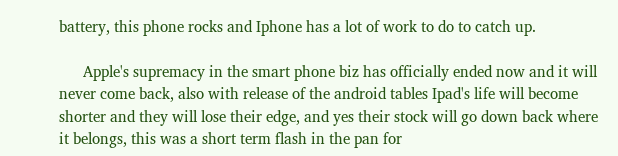battery, this phone rocks and Iphone has a lot of work to do to catch up.

      Apple's supremacy in the smart phone biz has officially ended now and it will never come back, also with release of the android tables Ipad's life will become shorter and they will lose their edge, and yes their stock will go down back where it belongs, this was a short term flash in the pan for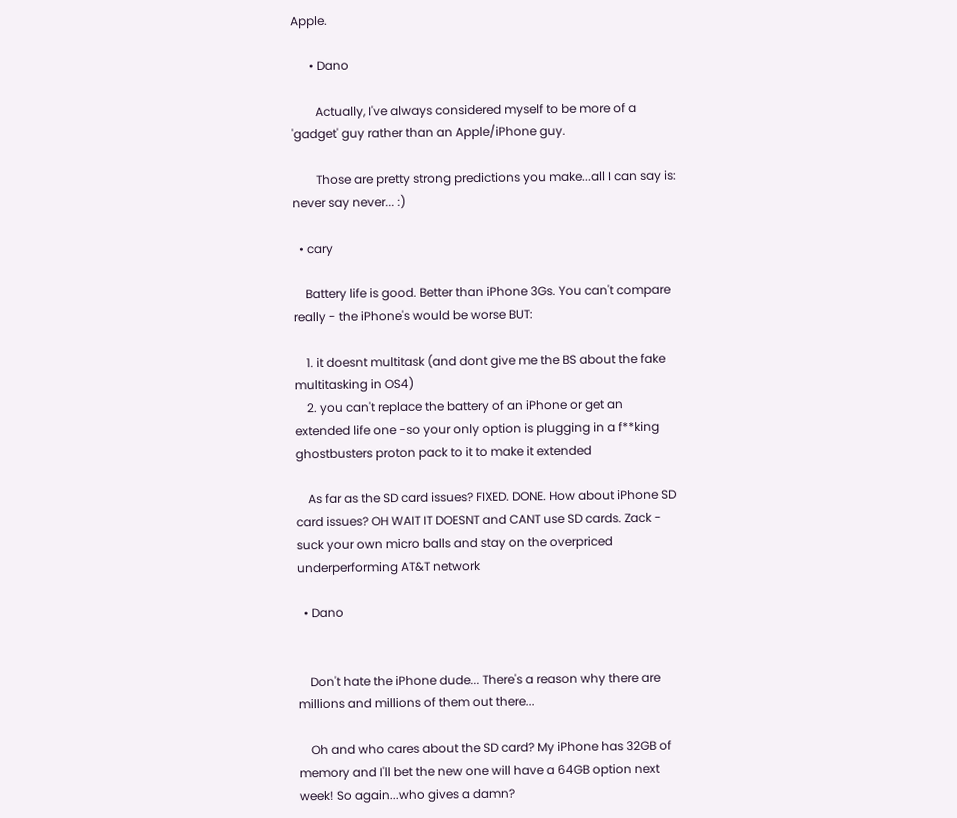Apple.

      • Dano

        Actually, I've always considered myself to be more of a 'gadget' guy rather than an Apple/iPhone guy.

        Those are pretty strong predictions you make...all I can say is: never say never... :)

  • cary

    Battery life is good. Better than iPhone 3Gs. You can't compare really - the iPhone's would be worse BUT:

    1. it doesnt multitask (and dont give me the BS about the fake multitasking in OS4)
    2. you can't replace the battery of an iPhone or get an extended life one -so your only option is plugging in a f**king ghostbusters proton pack to it to make it extended

    As far as the SD card issues? FIXED. DONE. How about iPhone SD card issues? OH WAIT IT DOESNT and CANT use SD cards. Zack - suck your own micro balls and stay on the overpriced underperforming AT&T network

  • Dano


    Don't hate the iPhone dude... There's a reason why there are millions and millions of them out there...

    Oh and who cares about the SD card? My iPhone has 32GB of memory and I'll bet the new one will have a 64GB option next week! So again...who gives a damn?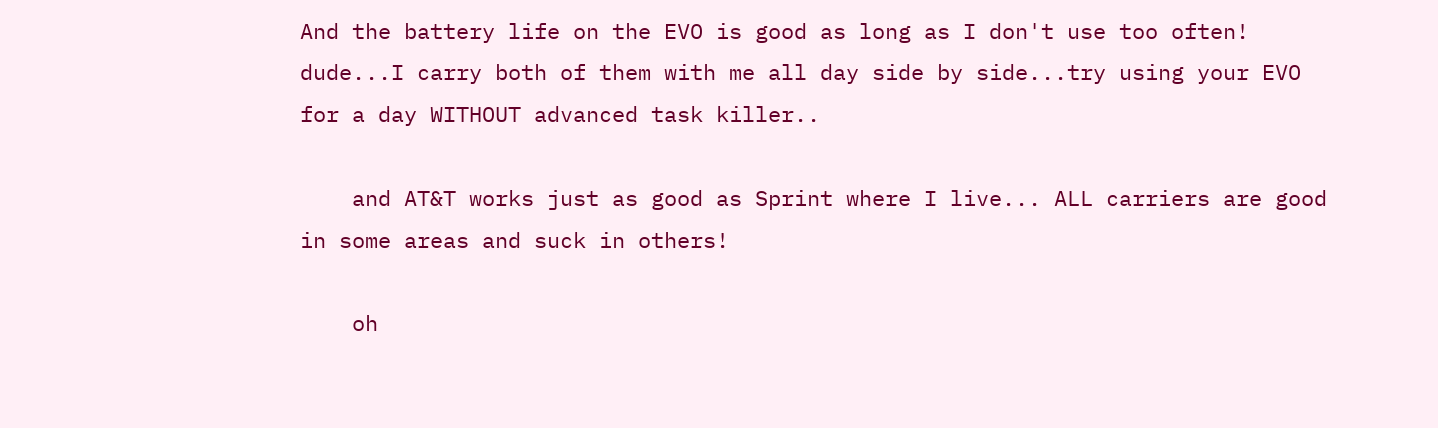And the battery life on the EVO is good as long as I don't use too often! dude...I carry both of them with me all day side by side...try using your EVO for a day WITHOUT advanced task killer..

    and AT&T works just as good as Sprint where I live... ALL carriers are good in some areas and suck in others!

    oh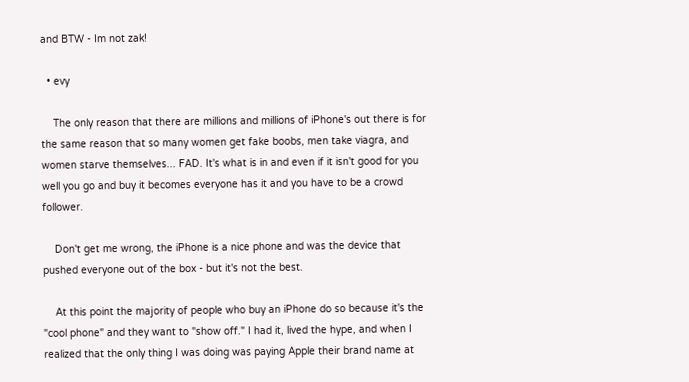and BTW - Im not zak!

  • evy

    The only reason that there are millions and millions of iPhone's out there is for the same reason that so many women get fake boobs, men take viagra, and women starve themselves... FAD. It's what is in and even if it isn't good for you well you go and buy it becomes everyone has it and you have to be a crowd follower.

    Don't get me wrong, the iPhone is a nice phone and was the device that pushed everyone out of the box - but it's not the best.

    At this point the majority of people who buy an iPhone do so because it's the "cool phone" and they want to "show off." I had it, lived the hype, and when I realized that the only thing I was doing was paying Apple their brand name at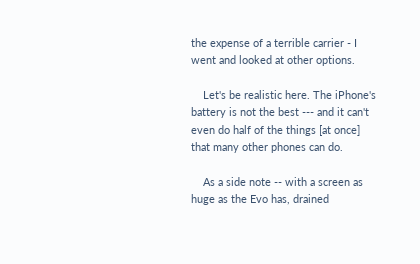the expense of a terrible carrier - I went and looked at other options.

    Let's be realistic here. The iPhone's battery is not the best --- and it can't even do half of the things [at once] that many other phones can do.

    As a side note -- with a screen as huge as the Evo has, drained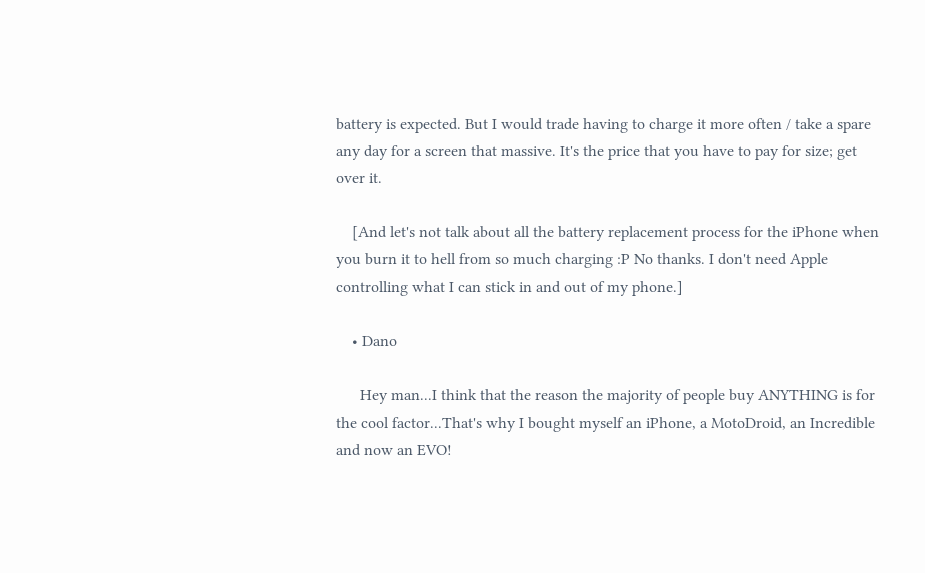battery is expected. But I would trade having to charge it more often / take a spare any day for a screen that massive. It's the price that you have to pay for size; get over it.

    [And let's not talk about all the battery replacement process for the iPhone when you burn it to hell from so much charging :P No thanks. I don't need Apple controlling what I can stick in and out of my phone.]

    • Dano

      Hey man...I think that the reason the majority of people buy ANYTHING is for the cool factor...That's why I bought myself an iPhone, a MotoDroid, an Incredible and now an EVO!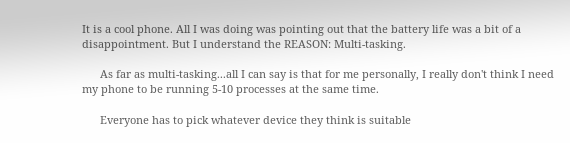It is a cool phone. All I was doing was pointing out that the battery life was a bit of a disappointment. But I understand the REASON: Multi-tasking.

      As far as multi-tasking...all I can say is that for me personally, I really don't think I need my phone to be running 5-10 processes at the same time.

      Everyone has to pick whatever device they think is suitable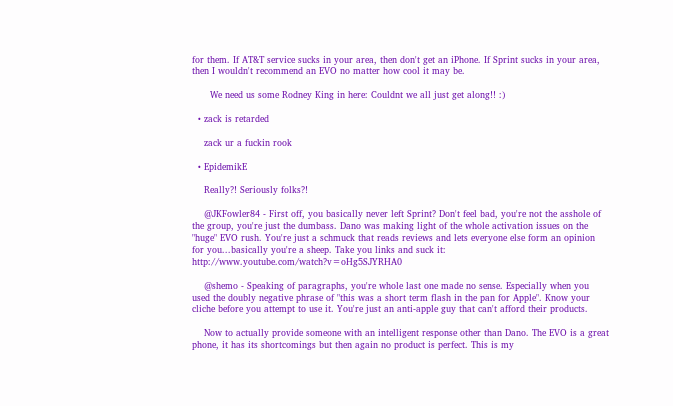for them. If AT&T service sucks in your area, then don't get an iPhone. If Sprint sucks in your area, then I wouldn't recommend an EVO no matter how cool it may be.

      We need us some Rodney King in here: Couldnt we all just get along!! :)

  • zack is retarded

    zack ur a fuckin rook

  • EpidemikE

    Really?! Seriously folks?!

    @JKFowler84 - First off, you basically never left Sprint? Don't feel bad, you're not the asshole of the group, you're just the dumbass. Dano was making light of the whole activation issues on the "huge" EVO rush. You're just a schmuck that reads reviews and lets everyone else form an opinion for you...basically you're a sheep. Take you links and suck it: http://www.youtube.com/watch?v=oHg5SJYRHA0

    @shemo - Speaking of paragraphs, you're whole last one made no sense. Especially when you used the doubly negative phrase of "this was a short term flash in the pan for Apple". Know your cliche before you attempt to use it. You're just an anti-apple guy that can't afford their products.

    Now to actually provide someone with an intelligent response other than Dano. The EVO is a great phone, it has its shortcomings but then again no product is perfect. This is my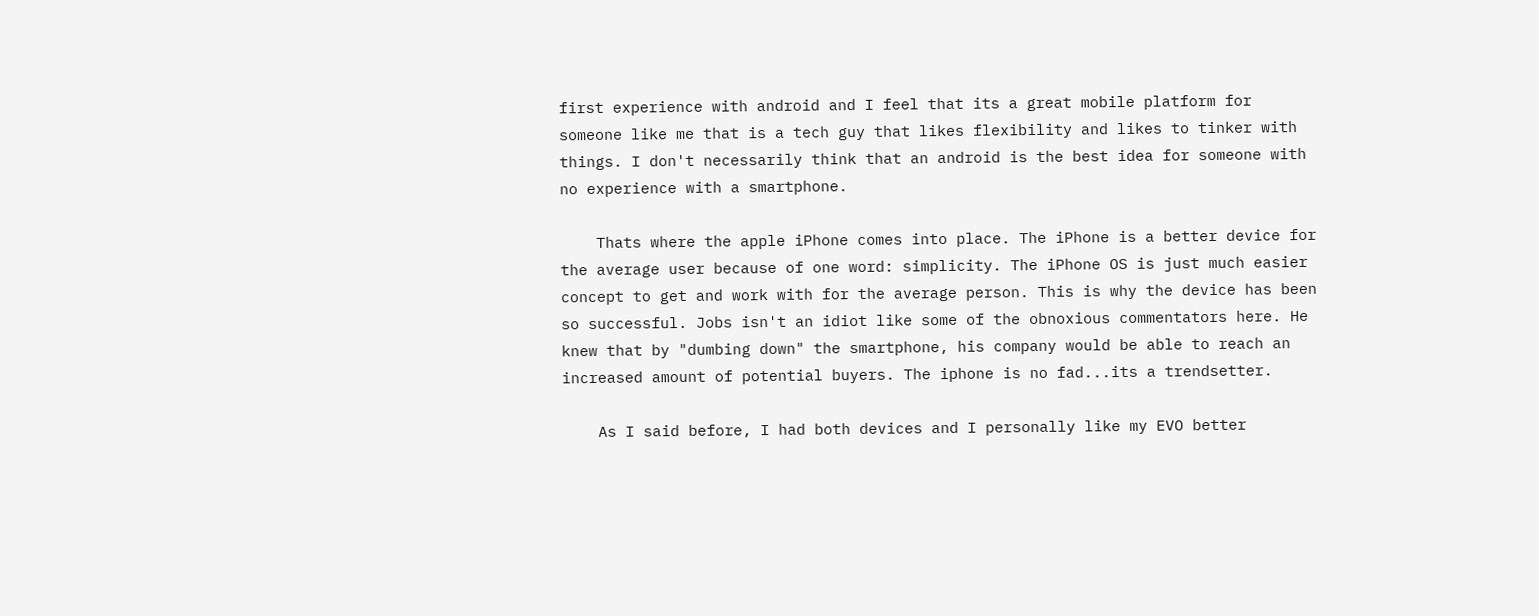first experience with android and I feel that its a great mobile platform for someone like me that is a tech guy that likes flexibility and likes to tinker with things. I don't necessarily think that an android is the best idea for someone with no experience with a smartphone.

    Thats where the apple iPhone comes into place. The iPhone is a better device for the average user because of one word: simplicity. The iPhone OS is just much easier concept to get and work with for the average person. This is why the device has been so successful. Jobs isn't an idiot like some of the obnoxious commentators here. He knew that by "dumbing down" the smartphone, his company would be able to reach an increased amount of potential buyers. The iphone is no fad...its a trendsetter.

    As I said before, I had both devices and I personally like my EVO better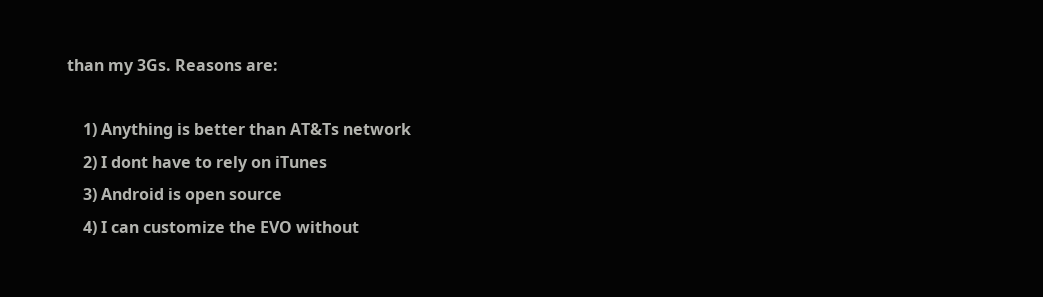than my 3Gs. Reasons are:

    1) Anything is better than AT&Ts network
    2) I dont have to rely on iTunes
    3) Android is open source
    4) I can customize the EVO without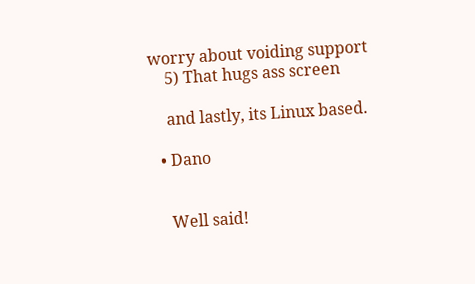worry about voiding support
    5) That hugs ass screen

    and lastly, its Linux based.

  • Dano


    Well said!